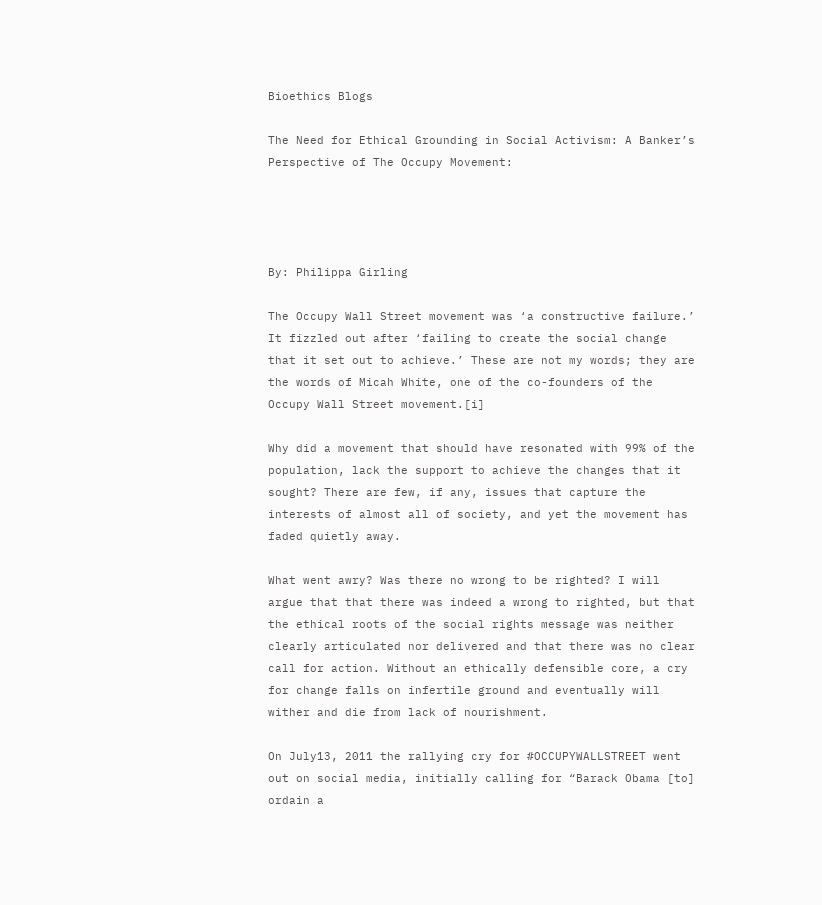Bioethics Blogs

The Need for Ethical Grounding in Social Activism: A Banker’s Perspective of The Occupy Movement:




By: Philippa Girling

The Occupy Wall Street movement was ‘a constructive failure.’ It fizzled out after ‘failing to create the social change that it set out to achieve.’ These are not my words; they are the words of Micah White, one of the co-founders of the Occupy Wall Street movement.[i]

Why did a movement that should have resonated with 99% of the population, lack the support to achieve the changes that it sought? There are few, if any, issues that capture the interests of almost all of society, and yet the movement has faded quietly away.

What went awry? Was there no wrong to be righted? I will argue that that there was indeed a wrong to righted, but that the ethical roots of the social rights message was neither clearly articulated nor delivered and that there was no clear call for action. Without an ethically defensible core, a cry for change falls on infertile ground and eventually will wither and die from lack of nourishment.

On July13, 2011 the rallying cry for #OCCUPYWALLSTREET went out on social media, initially calling for “Barack Obama [to] ordain a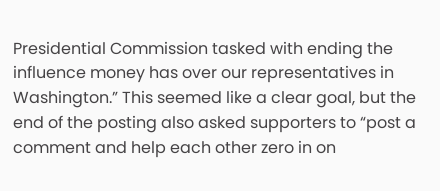Presidential Commission tasked with ending the influence money has over our representatives in Washington.” This seemed like a clear goal, but the end of the posting also asked supporters to “post a comment and help each other zero in on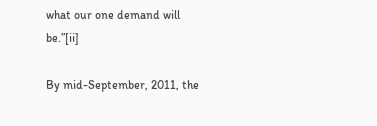what our one demand will be.”[ii]

By mid-September, 2011, the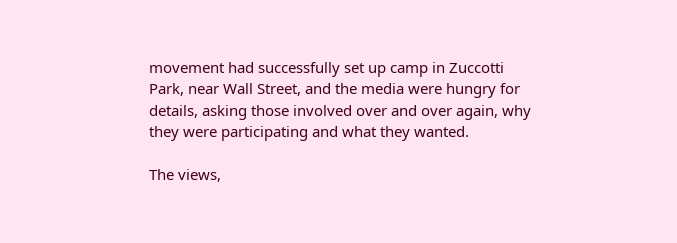movement had successfully set up camp in Zuccotti Park, near Wall Street, and the media were hungry for details, asking those involved over and over again, why they were participating and what they wanted.

The views,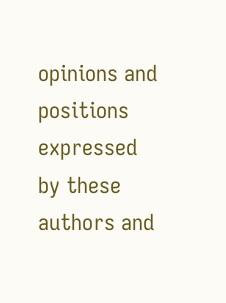opinions and positions expressed by these authors and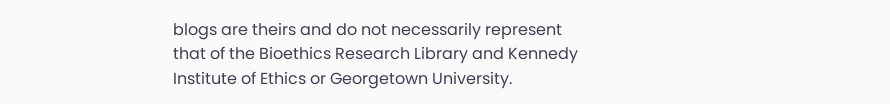blogs are theirs and do not necessarily represent that of the Bioethics Research Library and Kennedy Institute of Ethics or Georgetown University.